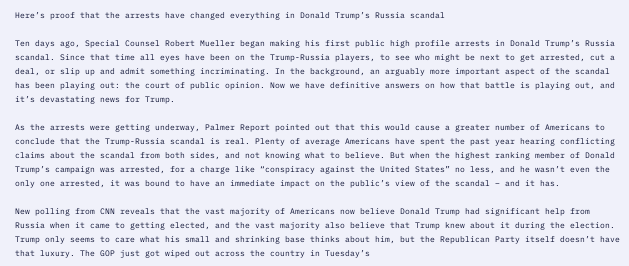Here’s proof that the arrests have changed everything in Donald Trump’s Russia scandal

Ten days ago, Special Counsel Robert Mueller began making his first public high profile arrests in Donald Trump’s Russia scandal. Since that time all eyes have been on the Trump-Russia players, to see who might be next to get arrested, cut a deal, or slip up and admit something incriminating. In the background, an arguably more important aspect of the scandal has been playing out: the court of public opinion. Now we have definitive answers on how that battle is playing out, and it’s devastating news for Trump.

As the arrests were getting underway, Palmer Report pointed out that this would cause a greater number of Americans to conclude that the Trump-Russia scandal is real. Plenty of average Americans have spent the past year hearing conflicting claims about the scandal from both sides, and not knowing what to believe. But when the highest ranking member of Donald Trump’s campaign was arrested, for a charge like “conspiracy against the United States” no less, and he wasn’t even the only one arrested, it was bound to have an immediate impact on the public’s view of the scandal – and it has.

New polling from CNN reveals that the vast majority of Americans now believe Donald Trump had significant help from Russia when it came to getting elected, and the vast majority also believe that Trump knew about it during the election. Trump only seems to care what his small and shrinking base thinks about him, but the Republican Party itself doesn’t have that luxury. The GOP just got wiped out across the country in Tuesday’s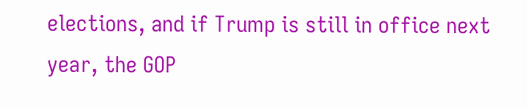elections, and if Trump is still in office next year, the GOP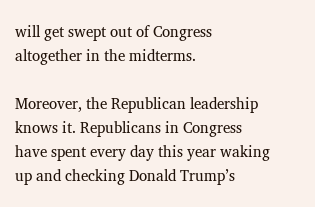will get swept out of Congress altogether in the midterms.

Moreover, the Republican leadership knows it. Republicans in Congress have spent every day this year waking up and checking Donald Trump’s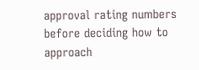approval rating numbers before deciding how to approach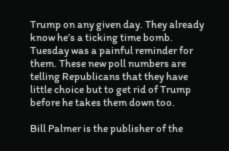Trump on any given day. They already know he’s a ticking time bomb. Tuesday was a painful reminder for them. These new poll numbers are telling Republicans that they have little choice but to get rid of Trump before he takes them down too.

Bill Palmer is the publisher of the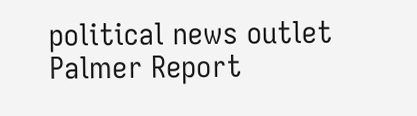political news outlet Palmer Report